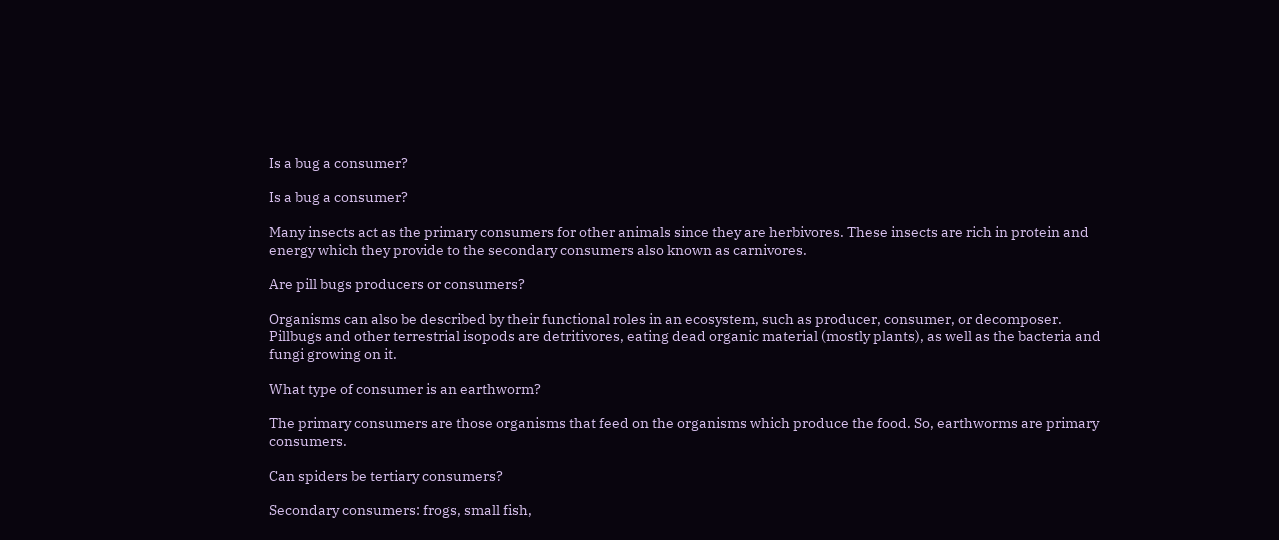Is a bug a consumer?

Is a bug a consumer?

Many insects act as the primary consumers for other animals since they are herbivores. These insects are rich in protein and energy which they provide to the secondary consumers also known as carnivores.

Are pill bugs producers or consumers?

Organisms can also be described by their functional roles in an ecosystem, such as producer, consumer, or decomposer. Pillbugs and other terrestrial isopods are detritivores, eating dead organic material (mostly plants), as well as the bacteria and fungi growing on it.

What type of consumer is an earthworm?

The primary consumers are those organisms that feed on the organisms which produce the food. So, earthworms are primary consumers.

Can spiders be tertiary consumers?

Secondary consumers: frogs, small fish,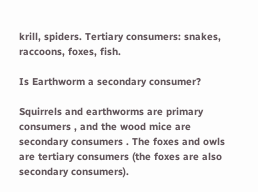krill, spiders. Tertiary consumers: snakes, raccoons, foxes, fish.

Is Earthworm a secondary consumer?

Squirrels and earthworms are primary consumers , and the wood mice are secondary consumers . The foxes and owls are tertiary consumers (the foxes are also secondary consumers).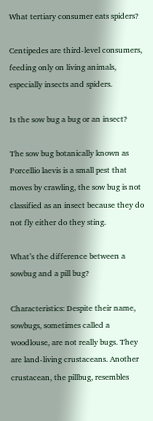What tertiary consumer eats spiders?

Centipedes are third-level consumers, feeding only on living animals, especially insects and spiders.

Is the sow bug a bug or an insect?

The sow bug botanically known as Porcellio laevis is a small pest that moves by crawling, the sow bug is not classified as an insect because they do not fly either do they sting.

What’s the difference between a sowbug and a pill bug?

Characteristics: Despite their name, sowbugs, sometimes called a woodlouse, are not really bugs. They are land-living crustaceans. Another crustacean, the pillbug, resembles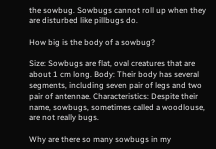the sowbug. Sowbugs cannot roll up when they are disturbed like pillbugs do.

How big is the body of a sowbug?

Size: Sowbugs are flat, oval creatures that are about 1 cm long. Body: Their body has several segments, including seven pair of legs and two pair of antennae. Characteristics: Despite their name, sowbugs, sometimes called a woodlouse, are not really bugs.

Why are there so many sowbugs in my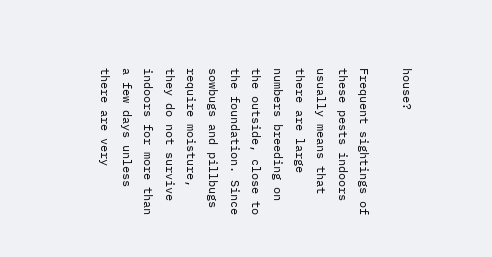house?

Frequent sightings of these pests indoors usually means that there are large numbers breeding on the outside, close to the foundation. Since sowbugs and pillbugs require moisture, they do not survive indoors for more than a few days unless there are very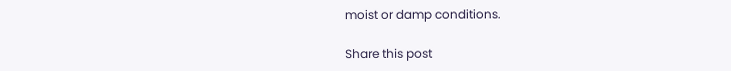moist or damp conditions.

Share this post